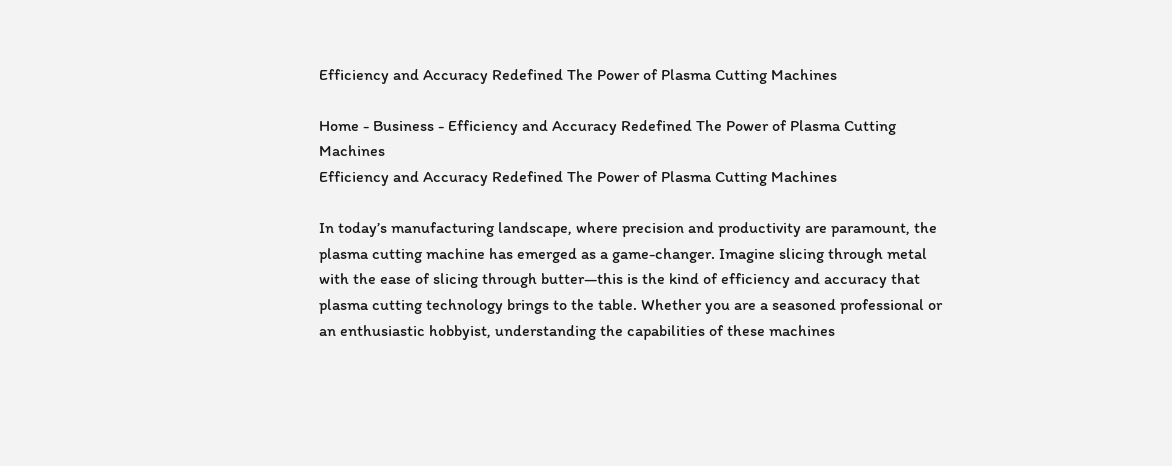Efficiency and Accuracy Redefined The Power of Plasma Cutting Machines

Home - Business - Efficiency and Accuracy Redefined The Power of Plasma Cutting Machines
Efficiency and Accuracy Redefined The Power of Plasma Cutting Machines

In today’s manufacturing landscape, where precision and productivity are paramount, the plasma cutting machine has emerged as a game-changer. Imagine slicing through metal with the ease of slicing through butter—this is the kind of efficiency and accuracy that plasma cutting technology brings to the table. Whether you are a seasoned professional or an enthusiastic hobbyist, understanding the capabilities of these machines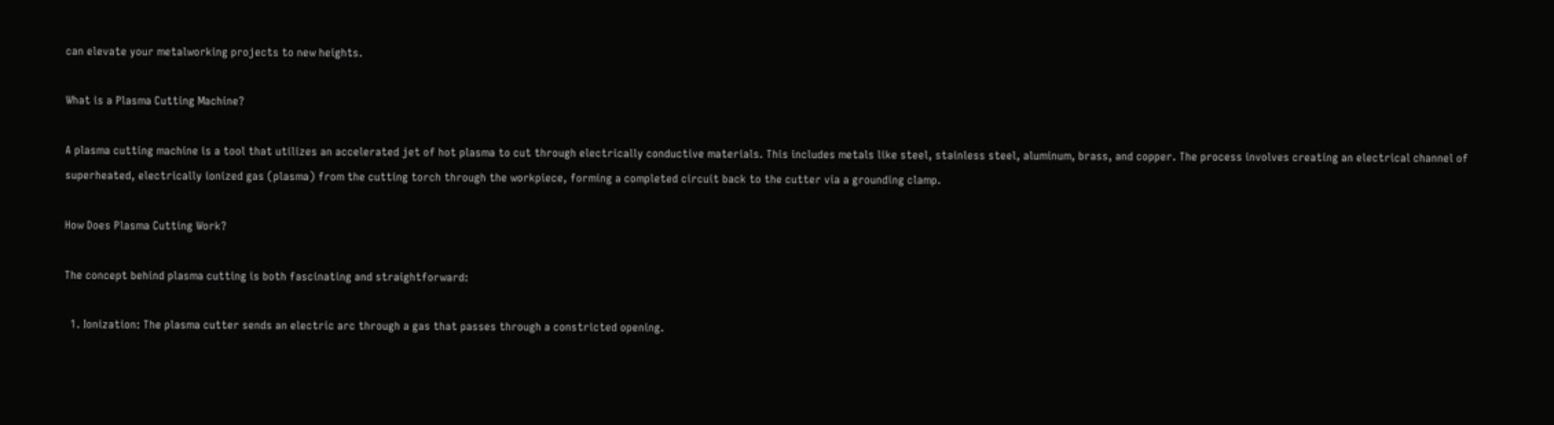can elevate your metalworking projects to new heights.

What is a Plasma Cutting Machine?

A plasma cutting machine is a tool that utilizes an accelerated jet of hot plasma to cut through electrically conductive materials. This includes metals like steel, stainless steel, aluminum, brass, and copper. The process involves creating an electrical channel of superheated, electrically ionized gas (plasma) from the cutting torch through the workpiece, forming a completed circuit back to the cutter via a grounding clamp.

How Does Plasma Cutting Work?

The concept behind plasma cutting is both fascinating and straightforward:

  1. Ionization: The plasma cutter sends an electric arc through a gas that passes through a constricted opening.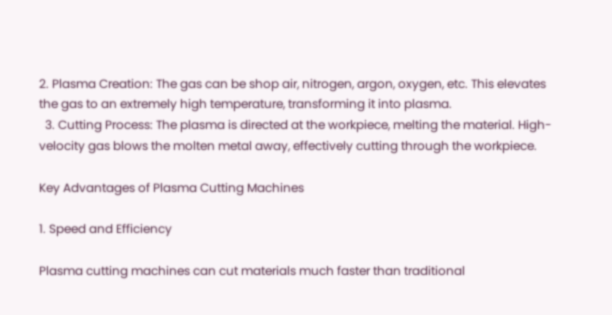2. Plasma Creation: The gas can be shop air, nitrogen, argon, oxygen, etc. This elevates the gas to an extremely high temperature, transforming it into plasma.
  3. Cutting Process: The plasma is directed at the workpiece, melting the material. High-velocity gas blows the molten metal away, effectively cutting through the workpiece.

Key Advantages of Plasma Cutting Machines

1. Speed and Efficiency

Plasma cutting machines can cut materials much faster than traditional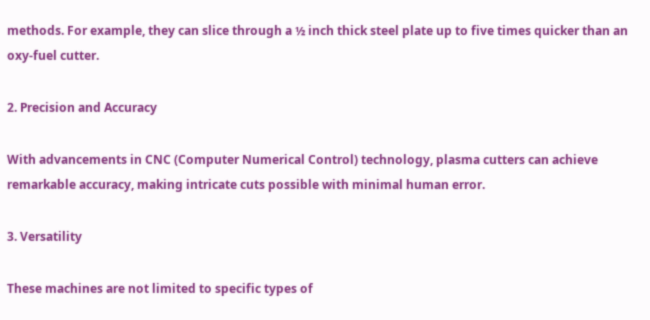methods. For example, they can slice through a ½ inch thick steel plate up to five times quicker than an oxy-fuel cutter.

2. Precision and Accuracy

With advancements in CNC (Computer Numerical Control) technology, plasma cutters can achieve remarkable accuracy, making intricate cuts possible with minimal human error.

3. Versatility

These machines are not limited to specific types of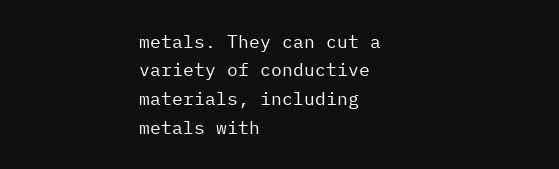metals. They can cut a variety of conductive materials, including metals with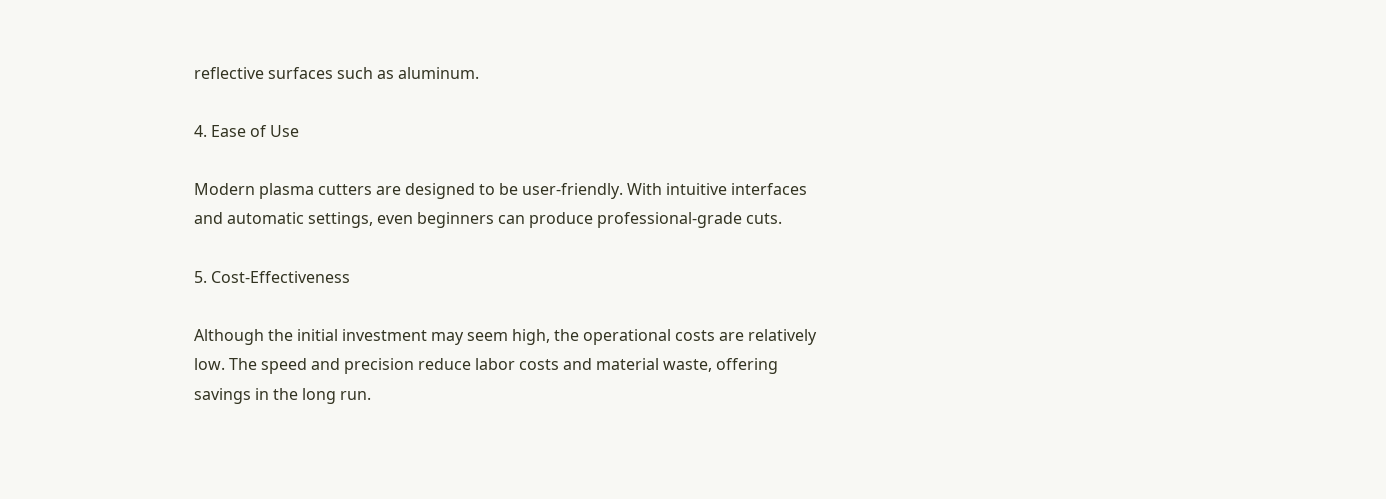reflective surfaces such as aluminum.

4. Ease of Use

Modern plasma cutters are designed to be user-friendly. With intuitive interfaces and automatic settings, even beginners can produce professional-grade cuts.

5. Cost-Effectiveness

Although the initial investment may seem high, the operational costs are relatively low. The speed and precision reduce labor costs and material waste, offering savings in the long run.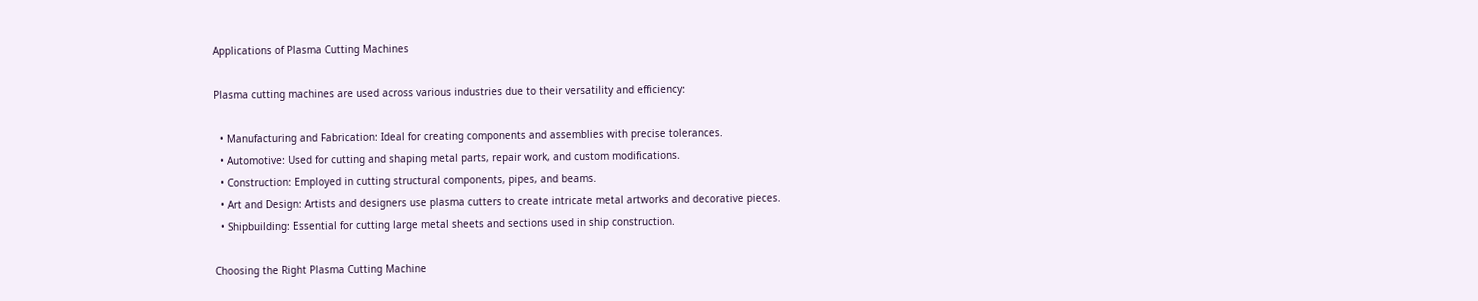Applications of Plasma Cutting Machines

Plasma cutting machines are used across various industries due to their versatility and efficiency:

  • Manufacturing and Fabrication: Ideal for creating components and assemblies with precise tolerances.
  • Automotive: Used for cutting and shaping metal parts, repair work, and custom modifications.
  • Construction: Employed in cutting structural components, pipes, and beams.
  • Art and Design: Artists and designers use plasma cutters to create intricate metal artworks and decorative pieces.
  • Shipbuilding: Essential for cutting large metal sheets and sections used in ship construction.

Choosing the Right Plasma Cutting Machine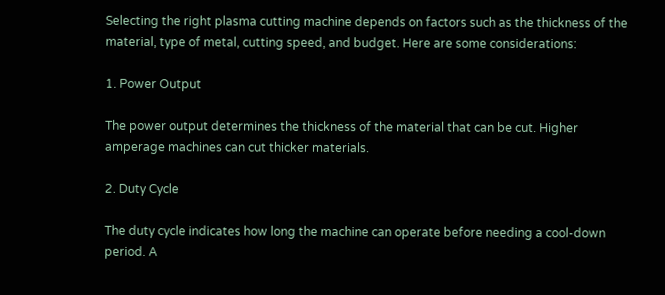Selecting the right plasma cutting machine depends on factors such as the thickness of the material, type of metal, cutting speed, and budget. Here are some considerations:

1. Power Output

The power output determines the thickness of the material that can be cut. Higher amperage machines can cut thicker materials.

2. Duty Cycle

The duty cycle indicates how long the machine can operate before needing a cool-down period. A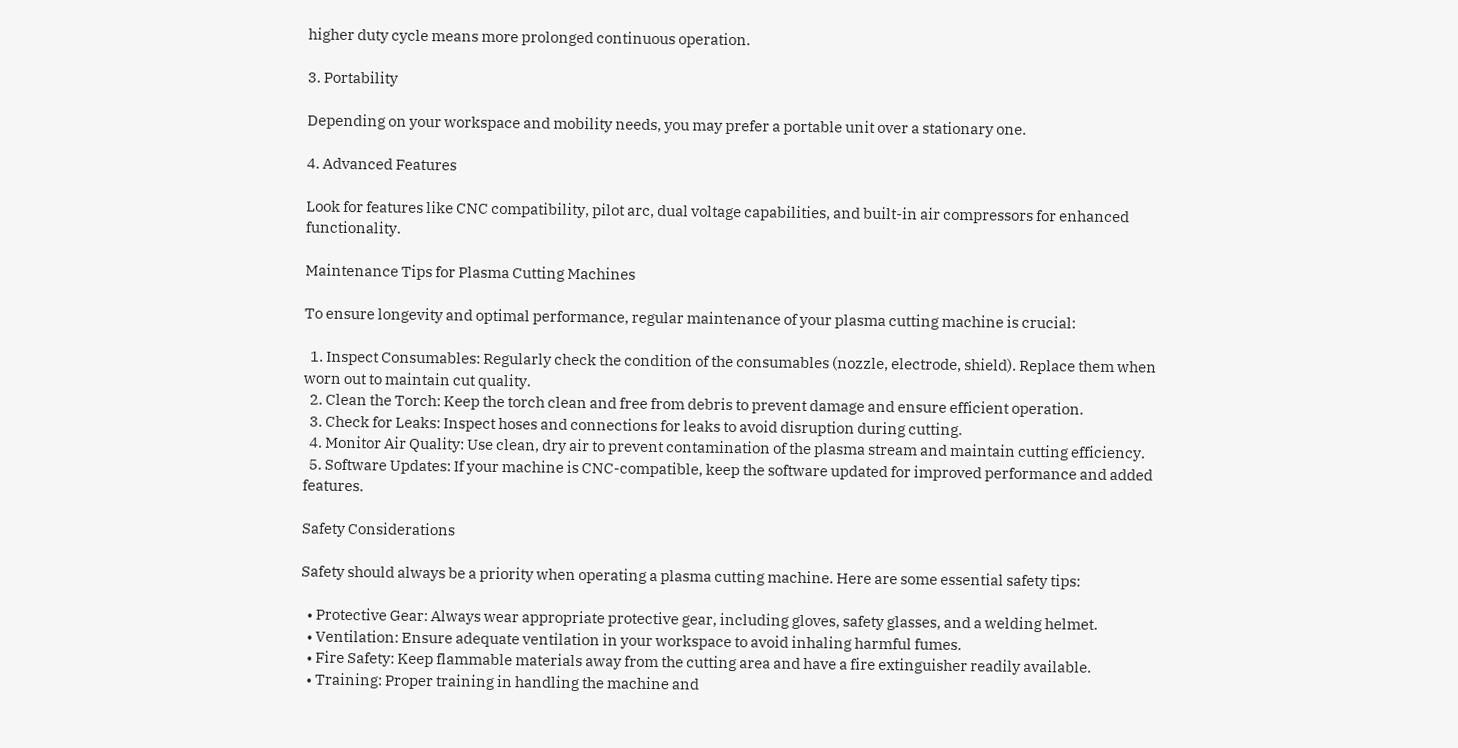higher duty cycle means more prolonged continuous operation.

3. Portability

Depending on your workspace and mobility needs, you may prefer a portable unit over a stationary one.

4. Advanced Features

Look for features like CNC compatibility, pilot arc, dual voltage capabilities, and built-in air compressors for enhanced functionality.

Maintenance Tips for Plasma Cutting Machines

To ensure longevity and optimal performance, regular maintenance of your plasma cutting machine is crucial:

  1. Inspect Consumables: Regularly check the condition of the consumables (nozzle, electrode, shield). Replace them when worn out to maintain cut quality.
  2. Clean the Torch: Keep the torch clean and free from debris to prevent damage and ensure efficient operation.
  3. Check for Leaks: Inspect hoses and connections for leaks to avoid disruption during cutting.
  4. Monitor Air Quality: Use clean, dry air to prevent contamination of the plasma stream and maintain cutting efficiency.
  5. Software Updates: If your machine is CNC-compatible, keep the software updated for improved performance and added features.

Safety Considerations

Safety should always be a priority when operating a plasma cutting machine. Here are some essential safety tips:

  • Protective Gear: Always wear appropriate protective gear, including gloves, safety glasses, and a welding helmet.
  • Ventilation: Ensure adequate ventilation in your workspace to avoid inhaling harmful fumes.
  • Fire Safety: Keep flammable materials away from the cutting area and have a fire extinguisher readily available.
  • Training: Proper training in handling the machine and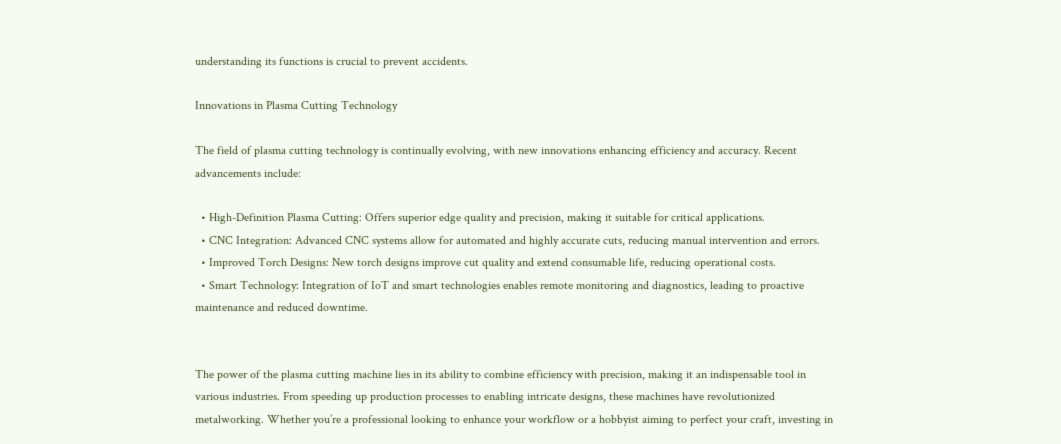understanding its functions is crucial to prevent accidents.

Innovations in Plasma Cutting Technology

The field of plasma cutting technology is continually evolving, with new innovations enhancing efficiency and accuracy. Recent advancements include:

  • High-Definition Plasma Cutting: Offers superior edge quality and precision, making it suitable for critical applications.
  • CNC Integration: Advanced CNC systems allow for automated and highly accurate cuts, reducing manual intervention and errors.
  • Improved Torch Designs: New torch designs improve cut quality and extend consumable life, reducing operational costs.
  • Smart Technology: Integration of IoT and smart technologies enables remote monitoring and diagnostics, leading to proactive maintenance and reduced downtime.


The power of the plasma cutting machine lies in its ability to combine efficiency with precision, making it an indispensable tool in various industries. From speeding up production processes to enabling intricate designs, these machines have revolutionized metalworking. Whether you’re a professional looking to enhance your workflow or a hobbyist aiming to perfect your craft, investing in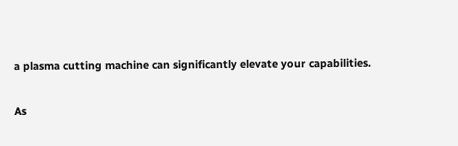a plasma cutting machine can significantly elevate your capabilities.

As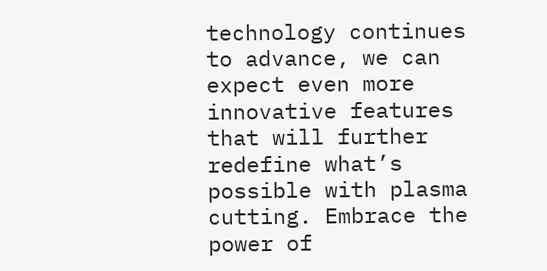technology continues to advance, we can expect even more innovative features that will further redefine what’s possible with plasma cutting. Embrace the power of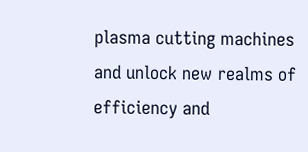plasma cutting machines and unlock new realms of efficiency and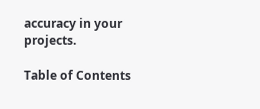accuracy in your projects.

Table of Contents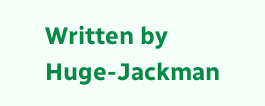Written by Huge-Jackman